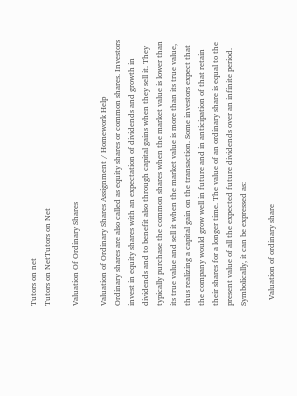Tutors on net
Tutors on NetTutors on Net

Valuation Of Ordinary Shares

Valuation of Ordinary Shares Assignment / Homework Help
Ordinary shares are also called as equity shares or common shares. Investors invest in equity shares with an expectation of dividends and growth in dividends and to benefit also through capital gains when they sell it. They typically purchase the common shares when the market value is lower than its true value and sell it when the market value is more than its true value, thus realizing a capital gain on the transaction. Some investors expect that the company would grow well in future and in anticipation of that retain their shares for a longer time. The value of an ordinary share is equal to the present value of all the expected future dividends over an infinite period. Symbolically, it can be expressed as:

   Valuation of ordinary share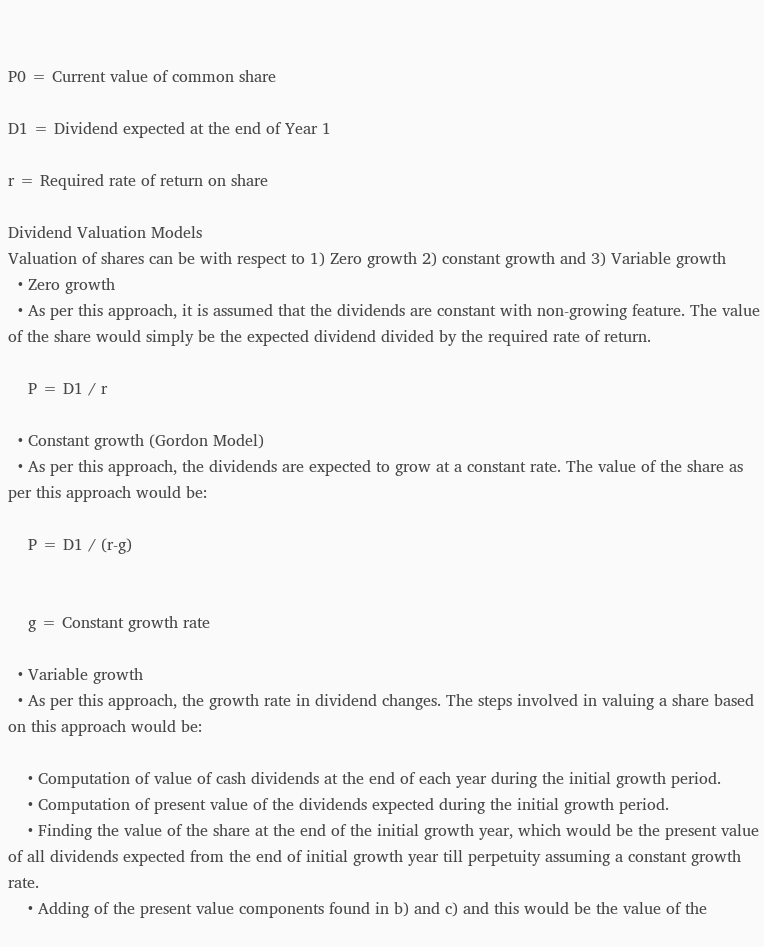P0 = Current value of common share

D1 = Dividend expected at the end of Year 1

r = Required rate of return on share

Dividend Valuation Models
Valuation of shares can be with respect to 1) Zero growth 2) constant growth and 3) Variable growth
  • Zero growth
  • As per this approach, it is assumed that the dividends are constant with non-growing feature. The value of the share would simply be the expected dividend divided by the required rate of return.

    P = D1 ⁄ r

  • Constant growth (Gordon Model)
  • As per this approach, the dividends are expected to grow at a constant rate. The value of the share as per this approach would be:

    P = D1 ⁄ (r-g)


    g = Constant growth rate

  • Variable growth
  • As per this approach, the growth rate in dividend changes. The steps involved in valuing a share based on this approach would be:

    • Computation of value of cash dividends at the end of each year during the initial growth period.
    • Computation of present value of the dividends expected during the initial growth period.
    • Finding the value of the share at the end of the initial growth year, which would be the present value of all dividends expected from the end of initial growth year till perpetuity assuming a constant growth rate.
    • Adding of the present value components found in b) and c) and this would be the value of the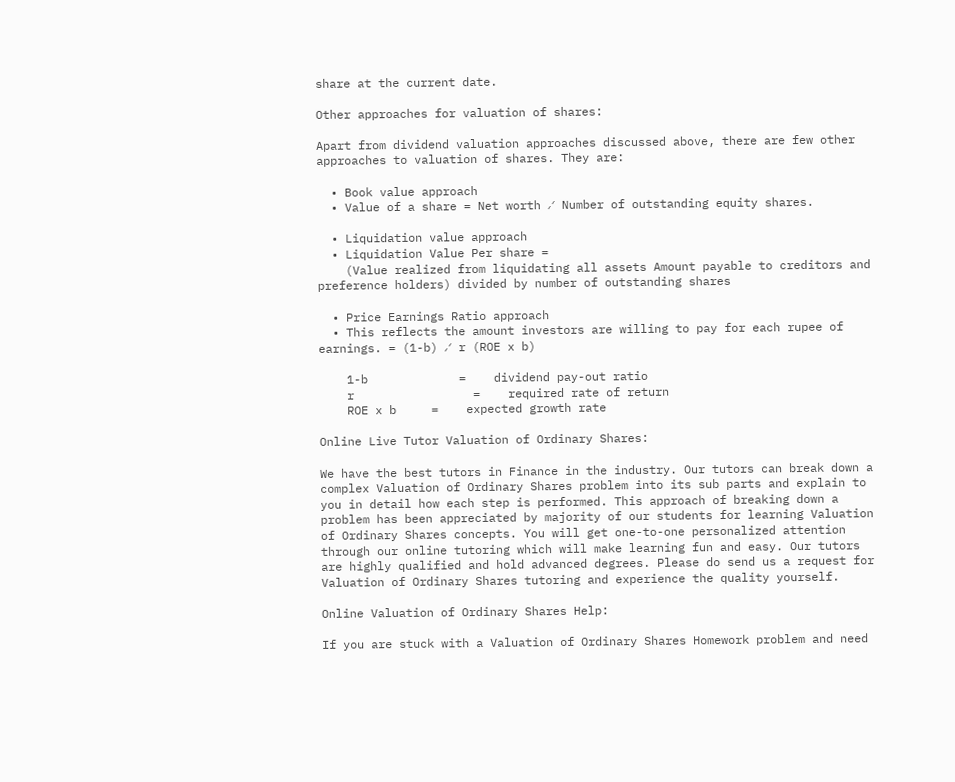share at the current date.

Other approaches for valuation of shares:

Apart from dividend valuation approaches discussed above, there are few other approaches to valuation of shares. They are:

  • Book value approach
  • Value of a share = Net worth ⁄ Number of outstanding equity shares.

  • Liquidation value approach
  • Liquidation Value Per share =
    (Value realized from liquidating all assets Amount payable to creditors and preference holders) divided by number of outstanding shares

  • Price Earnings Ratio approach
  • This reflects the amount investors are willing to pay for each rupee of earnings. = (1-b) ⁄ r (ROE x b)

    1-b             =    dividend pay-out ratio
    r                 =    required rate of return
    ROE x b     =    expected growth rate

Online Live Tutor Valuation of Ordinary Shares:

We have the best tutors in Finance in the industry. Our tutors can break down a complex Valuation of Ordinary Shares problem into its sub parts and explain to you in detail how each step is performed. This approach of breaking down a problem has been appreciated by majority of our students for learning Valuation of Ordinary Shares concepts. You will get one-to-one personalized attention through our online tutoring which will make learning fun and easy. Our tutors are highly qualified and hold advanced degrees. Please do send us a request for Valuation of Ordinary Shares tutoring and experience the quality yourself.

Online Valuation of Ordinary Shares Help:

If you are stuck with a Valuation of Ordinary Shares Homework problem and need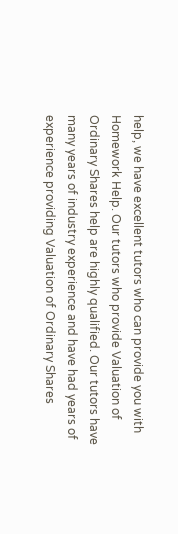help, we have excellent tutors who can provide you with Homework Help. Our tutors who provide Valuation of Ordinary Shares help are highly qualified. Our tutors have many years of industry experience and have had years of experience providing Valuation of Ordinary Shares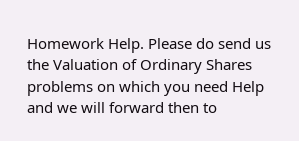Homework Help. Please do send us the Valuation of Ordinary Shares problems on which you need Help and we will forward then to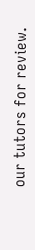our tutors for review.